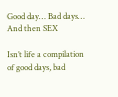Good day… Bad days… And then SEX

Isn’t life a compilation of good days, bad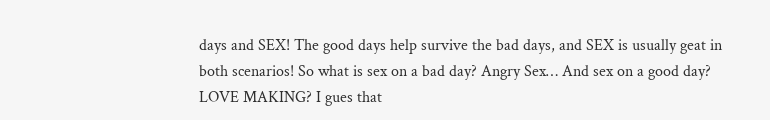days and SEX! The good days help survive the bad days, and SEX is usually geat in both scenarios! So what is sex on a bad day? Angry Sex… And sex on a good day? LOVE MAKING? I gues that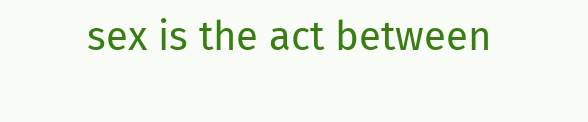sex is the act between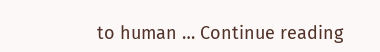to human … Continue reading